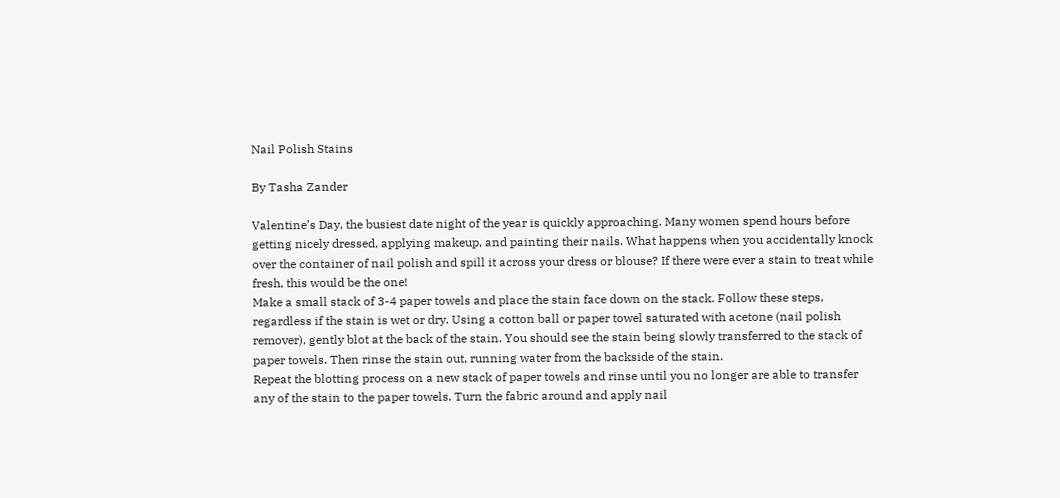Nail Polish Stains

By Tasha Zander

Valentine’s Day, the busiest date night of the year is quickly approaching. Many women spend hours before getting nicely dressed, applying makeup, and painting their nails. What happens when you accidentally knock over the container of nail polish and spill it across your dress or blouse? If there were ever a stain to treat while fresh, this would be the one!
Make a small stack of 3-4 paper towels and place the stain face down on the stack. Follow these steps, regardless if the stain is wet or dry. Using a cotton ball or paper towel saturated with acetone (nail polish remover), gently blot at the back of the stain. You should see the stain being slowly transferred to the stack of paper towels. Then rinse the stain out, running water from the backside of the stain.
Repeat the blotting process on a new stack of paper towels and rinse until you no longer are able to transfer any of the stain to the paper towels. Turn the fabric around and apply nail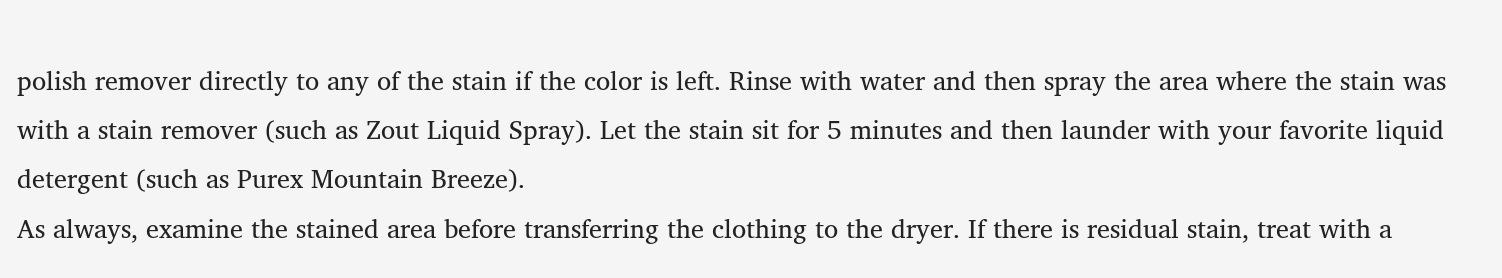polish remover directly to any of the stain if the color is left. Rinse with water and then spray the area where the stain was with a stain remover (such as Zout Liquid Spray). Let the stain sit for 5 minutes and then launder with your favorite liquid detergent (such as Purex Mountain Breeze).
As always, examine the stained area before transferring the clothing to the dryer. If there is residual stain, treat with a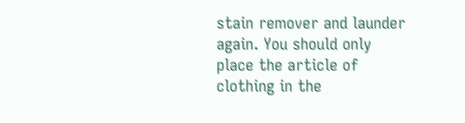stain remover and launder again. You should only place the article of clothing in the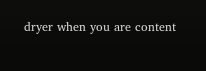dryer when you are content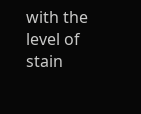with the level of stain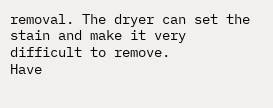removal. The dryer can set the stain and make it very difficult to remove.
Have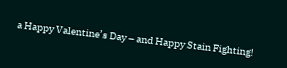a Happy Valentine’s Day – and Happy Stain Fighting!